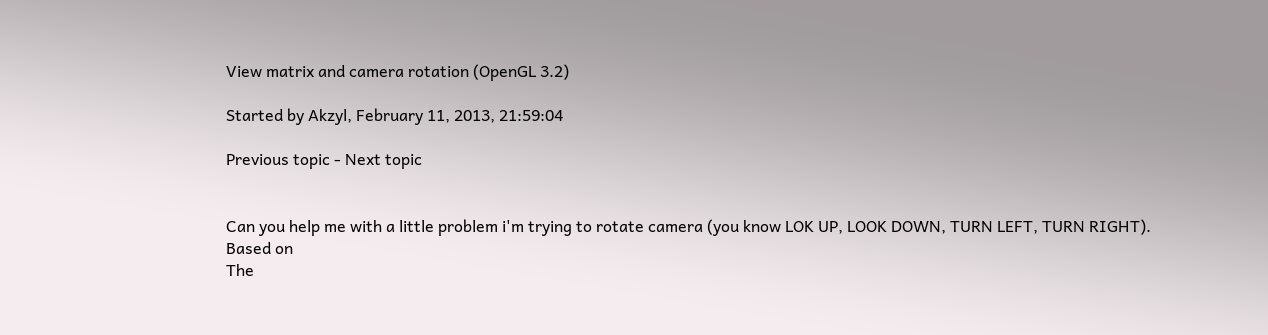View matrix and camera rotation (OpenGL 3.2)

Started by Akzyl, February 11, 2013, 21:59:04

Previous topic - Next topic


Can you help me with a little problem i'm trying to rotate camera (you know LOK UP, LOOK DOWN, TURN LEFT, TURN RIGHT).
Based on
The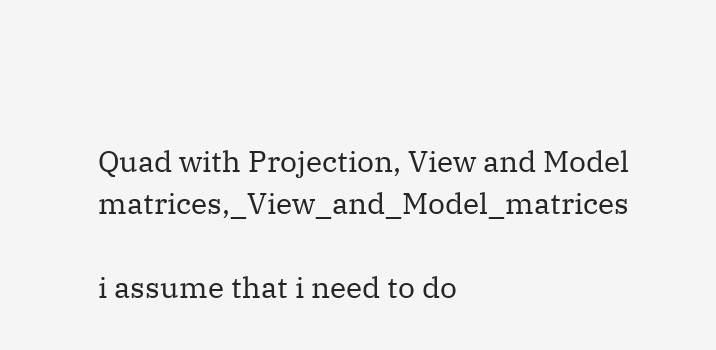Quad with Projection, View and Model matrices,_View_and_Model_matrices

i assume that i need to do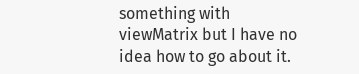something with viewMatrix but I have no idea how to go about it.